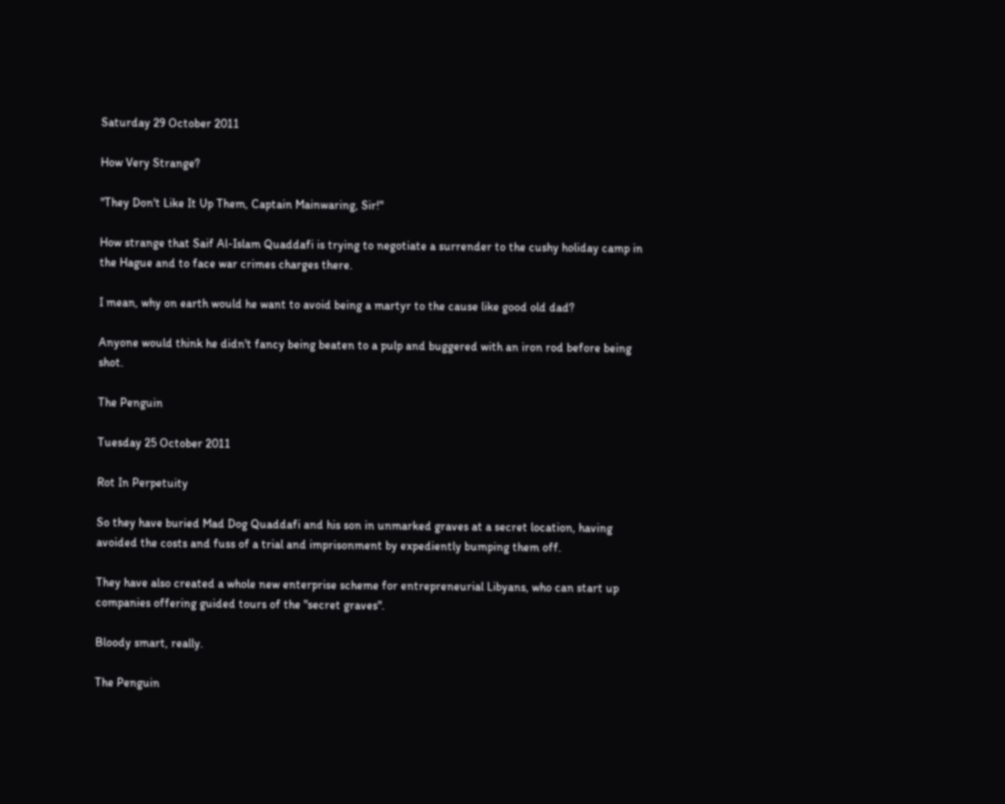Saturday 29 October 2011

How Very Strange?

"They Don't Like It Up Them, Captain Mainwaring, Sir!"

How strange that Saif Al-Islam Quaddafi is trying to negotiate a surrender to the cushy holiday camp in the Hague and to face war crimes charges there.

I mean, why on earth would he want to avoid being a martyr to the cause like good old dad?

Anyone would think he didn't fancy being beaten to a pulp and buggered with an iron rod before being shot.

The Penguin

Tuesday 25 October 2011

Rot In Perpetuity

So they have buried Mad Dog Quaddafi and his son in unmarked graves at a secret location, having avoided the costs and fuss of a trial and imprisonment by expediently bumping them off.

They have also created a whole new enterprise scheme for entrepreneurial Libyans, who can start up companies offering guided tours of the "secret graves".

Bloody smart, really.

The Penguin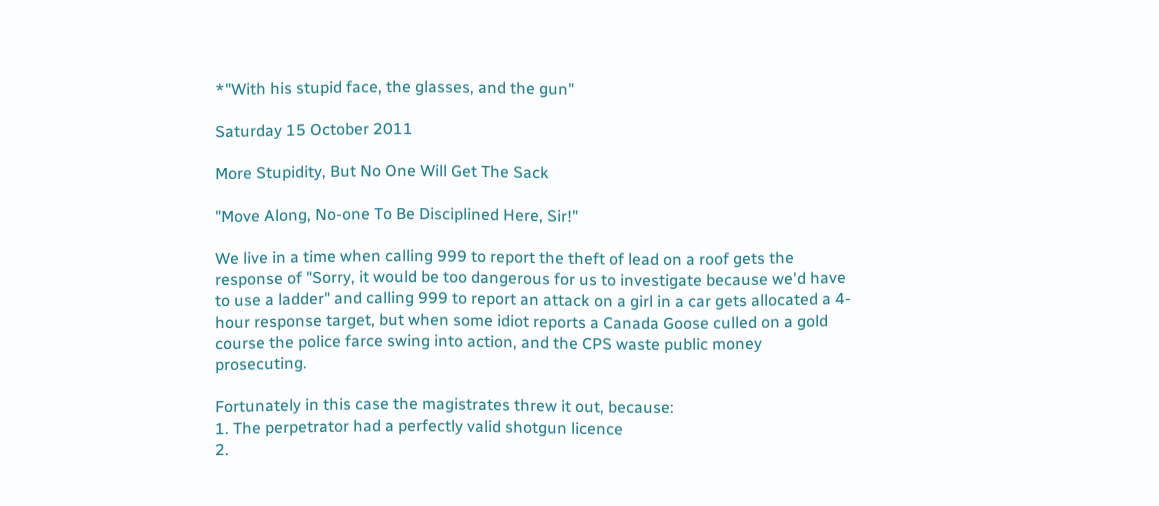*"With his stupid face, the glasses, and the gun"

Saturday 15 October 2011

More Stupidity, But No One Will Get The Sack

"Move Along, No-one To Be Disciplined Here, Sir!"

We live in a time when calling 999 to report the theft of lead on a roof gets the response of "Sorry, it would be too dangerous for us to investigate because we'd have to use a ladder" and calling 999 to report an attack on a girl in a car gets allocated a 4-hour response target, but when some idiot reports a Canada Goose culled on a gold course the police farce swing into action, and the CPS waste public money prosecuting.

Fortunately in this case the magistrates threw it out, because:
1. The perpetrator had a perfectly valid shotgun licence
2.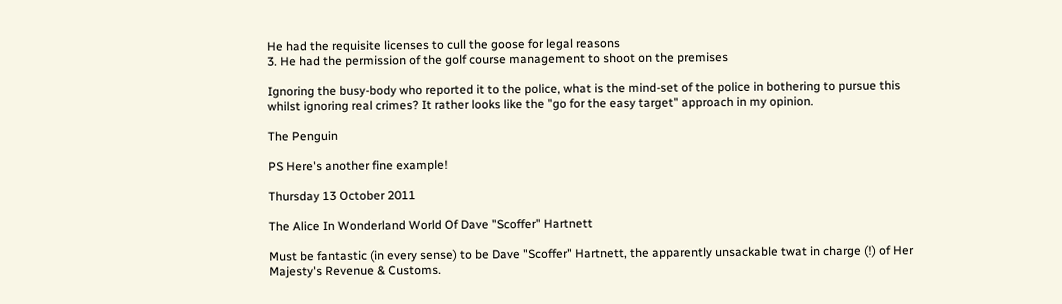He had the requisite licenses to cull the goose for legal reasons
3. He had the permission of the golf course management to shoot on the premises

Ignoring the busy-body who reported it to the police, what is the mind-set of the police in bothering to pursue this whilst ignoring real crimes? It rather looks like the "go for the easy target" approach in my opinion.

The Penguin

PS Here's another fine example!

Thursday 13 October 2011

The Alice In Wonderland World Of Dave "Scoffer" Hartnett

Must be fantastic (in every sense) to be Dave "Scoffer" Hartnett, the apparently unsackable twat in charge (!) of Her Majesty's Revenue & Customs.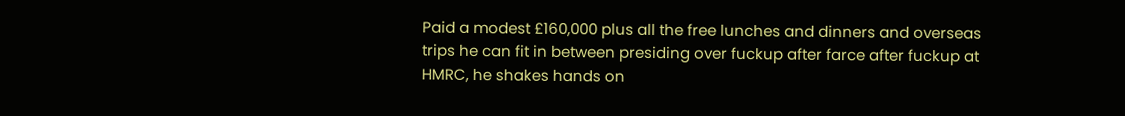Paid a modest £160,000 plus all the free lunches and dinners and overseas trips he can fit in between presiding over fuckup after farce after fuckup at HMRC, he shakes hands on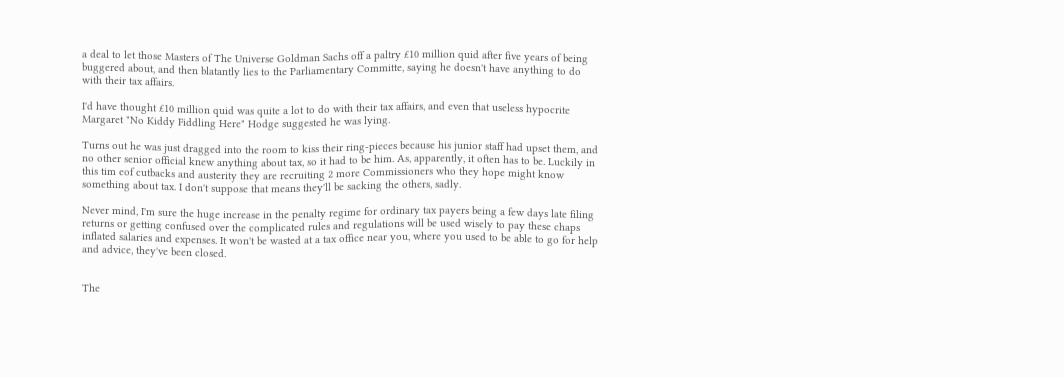a deal to let those Masters of The Universe Goldman Sachs off a paltry £10 million quid after five years of being buggered about, and then blatantly lies to the Parliamentary Committe, saying he doesn't have anything to do with their tax affairs.

I'd have thought £10 million quid was quite a lot to do with their tax affairs, and even that useless hypocrite Margaret "No Kiddy Fiddling Here" Hodge suggested he was lying.

Turns out he was just dragged into the room to kiss their ring-pieces because his junior staff had upset them, and no other senior official knew anything about tax, so it had to be him. As, apparently, it often has to be. Luckily in this tim eof cutbacks and austerity they are recruiting 2 more Commissioners who they hope might know something about tax. I don't suppose that means they'll be sacking the others, sadly.

Never mind, I'm sure the huge increase in the penalty regime for ordinary tax payers being a few days late filing returns or getting confused over the complicated rules and regulations will be used wisely to pay these chaps inflated salaries and expenses. It won't be wasted at a tax office near you, where you used to be able to go for help and advice, they've been closed.


The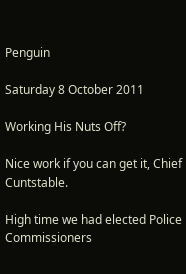Penguin

Saturday 8 October 2011

Working His Nuts Off?

Nice work if you can get it, Chief Cuntstable.

High time we had elected Police Commissioners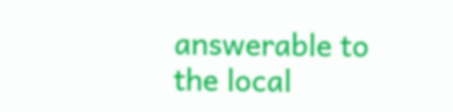answerable to the local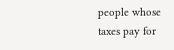people whose taxes pay for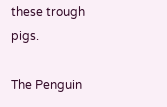these trough pigs.

The Penguin